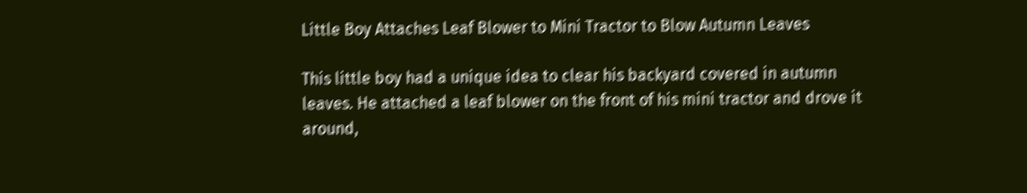Little Boy Attaches Leaf Blower to Mini Tractor to Blow Autumn Leaves

This little boy had a unique idea to clear his backyard covered in autumn leaves. He attached a leaf blower on the front of his mini tractor and drove it around,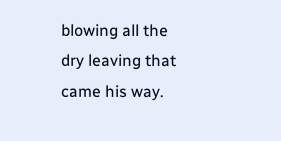blowing all the dry leaving that came his way.